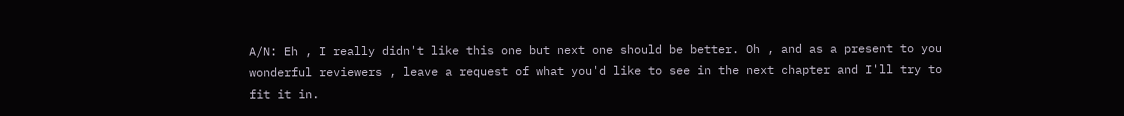A/N: Eh , I really didn't like this one but next one should be better. Oh , and as a present to you wonderful reviewers , leave a request of what you'd like to see in the next chapter and I'll try to fit it in.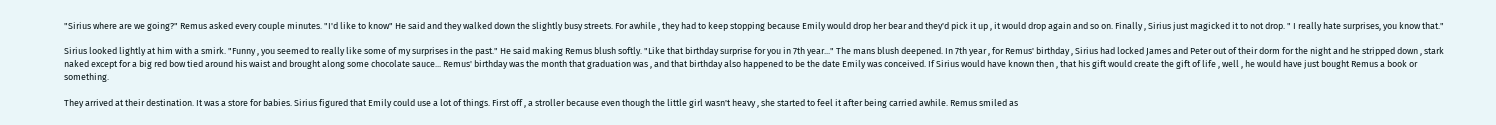"Sirius where are we going?" Remus asked every couple minutes. "I'd like to know" He said and they walked down the slightly busy streets. For awhile , they had to keep stopping because Emily would drop her bear and they'd pick it up , it would drop again and so on. Finally , Sirius just magicked it to not drop. " I really hate surprises, you know that."

Sirius looked lightly at him with a smirk. "Funny , you seemed to really like some of my surprises in the past." He said making Remus blush softly. "Like that birthday surprise for you in 7th year..." The mans blush deepened. In 7th year , for Remus' birthday , Sirius had locked James and Peter out of their dorm for the night and he stripped down , stark naked except for a big red bow tied around his waist and brought along some chocolate sauce... Remus' birthday was the month that graduation was , and that birthday also happened to be the date Emily was conceived. If Sirius would have known then , that his gift would create the gift of life , well , he would have just bought Remus a book or something.

They arrived at their destination. It was a store for babies. Sirius figured that Emily could use a lot of things. First off , a stroller because even though the little girl wasn't heavy , she started to feel it after being carried awhile. Remus smiled as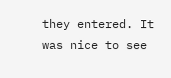they entered. It was nice to see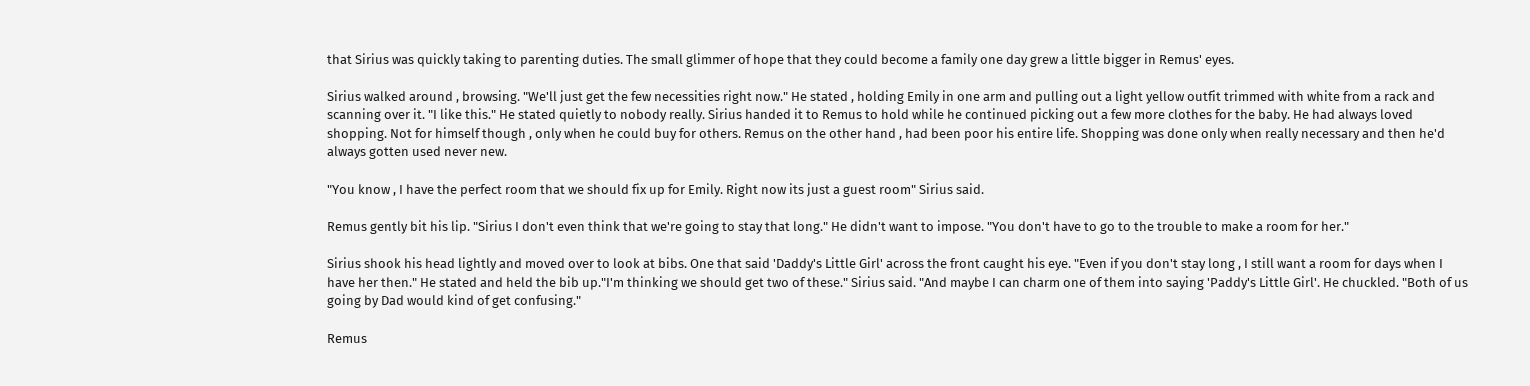that Sirius was quickly taking to parenting duties. The small glimmer of hope that they could become a family one day grew a little bigger in Remus' eyes.

Sirius walked around , browsing. "We'll just get the few necessities right now." He stated , holding Emily in one arm and pulling out a light yellow outfit trimmed with white from a rack and scanning over it. "I like this." He stated quietly to nobody really. Sirius handed it to Remus to hold while he continued picking out a few more clothes for the baby. He had always loved shopping. Not for himself though , only when he could buy for others. Remus on the other hand , had been poor his entire life. Shopping was done only when really necessary and then he'd always gotten used never new.

"You know , I have the perfect room that we should fix up for Emily. Right now its just a guest room" Sirius said.

Remus gently bit his lip. "Sirius I don't even think that we're going to stay that long." He didn't want to impose. "You don't have to go to the trouble to make a room for her."

Sirius shook his head lightly and moved over to look at bibs. One that said 'Daddy's Little Girl' across the front caught his eye. "Even if you don't stay long , I still want a room for days when I have her then." He stated and held the bib up."I'm thinking we should get two of these." Sirius said. "And maybe I can charm one of them into saying 'Paddy's Little Girl'. He chuckled. "Both of us going by Dad would kind of get confusing."

Remus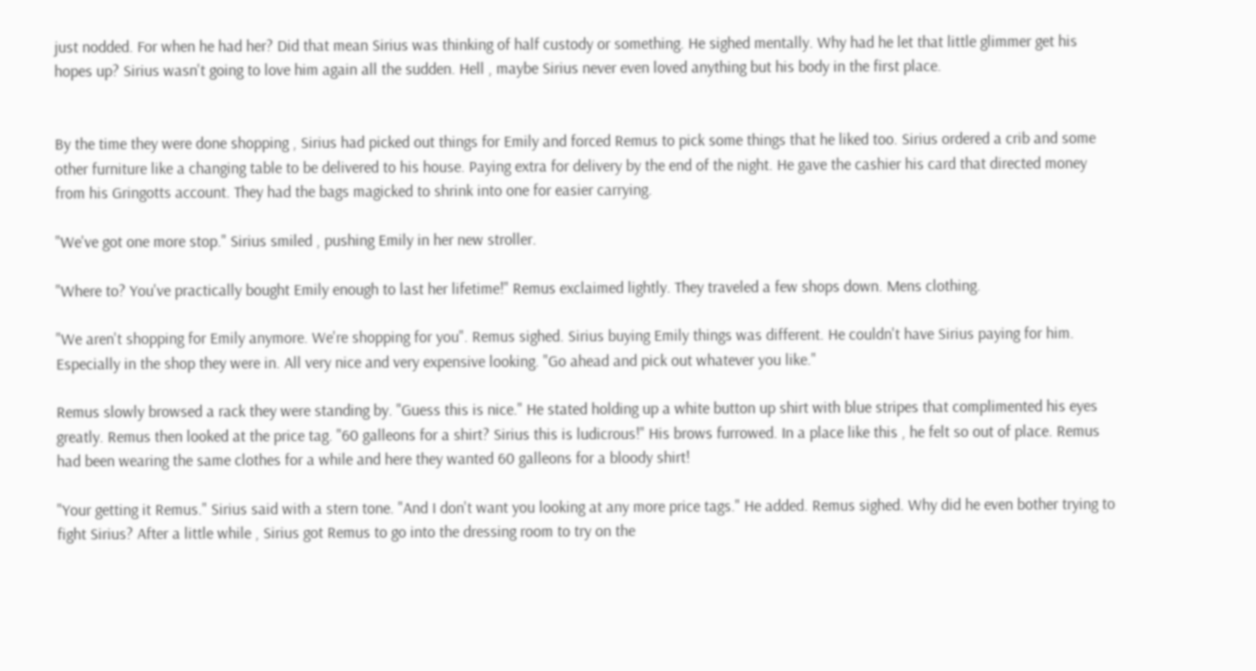just nodded. For when he had her? Did that mean Sirius was thinking of half custody or something. He sighed mentally. Why had he let that little glimmer get his hopes up? Sirius wasn't going to love him again all the sudden. Hell , maybe Sirius never even loved anything but his body in the first place.


By the time they were done shopping , Sirius had picked out things for Emily and forced Remus to pick some things that he liked too. Sirius ordered a crib and some other furniture like a changing table to be delivered to his house. Paying extra for delivery by the end of the night. He gave the cashier his card that directed money from his Gringotts account. They had the bags magicked to shrink into one for easier carrying.

"We've got one more stop." Sirius smiled , pushing Emily in her new stroller.

"Where to? You've practically bought Emily enough to last her lifetime!" Remus exclaimed lightly. They traveled a few shops down. Mens clothing.

"We aren't shopping for Emily anymore. We're shopping for you". Remus sighed. Sirius buying Emily things was different. He couldn't have Sirius paying for him. Especially in the shop they were in. All very nice and very expensive looking. "Go ahead and pick out whatever you like."

Remus slowly browsed a rack they were standing by. "Guess this is nice." He stated holding up a white button up shirt with blue stripes that complimented his eyes greatly. Remus then looked at the price tag. "60 galleons for a shirt? Sirius this is ludicrous!" His brows furrowed. In a place like this , he felt so out of place. Remus had been wearing the same clothes for a while and here they wanted 60 galleons for a bloody shirt!

"Your getting it Remus." Sirius said with a stern tone. "And I don't want you looking at any more price tags." He added. Remus sighed. Why did he even bother trying to fight Sirius? After a little while , Sirius got Remus to go into the dressing room to try on the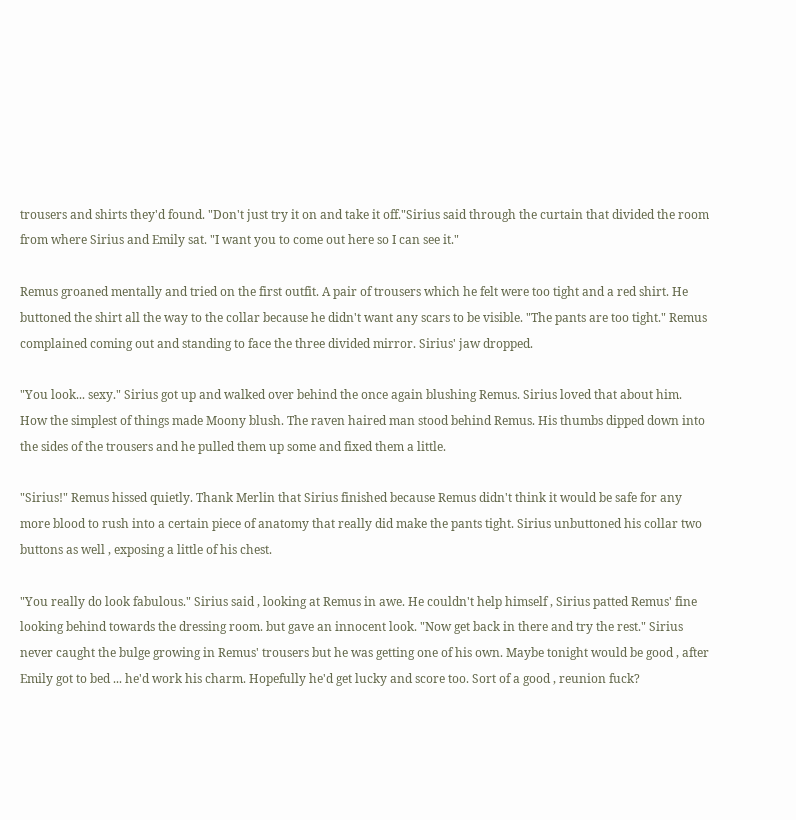trousers and shirts they'd found. "Don't just try it on and take it off."Sirius said through the curtain that divided the room from where Sirius and Emily sat. "I want you to come out here so I can see it."

Remus groaned mentally and tried on the first outfit. A pair of trousers which he felt were too tight and a red shirt. He buttoned the shirt all the way to the collar because he didn't want any scars to be visible. "The pants are too tight." Remus complained coming out and standing to face the three divided mirror. Sirius' jaw dropped.

"You look... sexy." Sirius got up and walked over behind the once again blushing Remus. Sirius loved that about him. How the simplest of things made Moony blush. The raven haired man stood behind Remus. His thumbs dipped down into the sides of the trousers and he pulled them up some and fixed them a little.

"Sirius!" Remus hissed quietly. Thank Merlin that Sirius finished because Remus didn't think it would be safe for any more blood to rush into a certain piece of anatomy that really did make the pants tight. Sirius unbuttoned his collar two buttons as well , exposing a little of his chest.

"You really do look fabulous." Sirius said , looking at Remus in awe. He couldn't help himself , Sirius patted Remus' fine looking behind towards the dressing room. but gave an innocent look. "Now get back in there and try the rest." Sirius never caught the bulge growing in Remus' trousers but he was getting one of his own. Maybe tonight would be good , after Emily got to bed ... he'd work his charm. Hopefully he'd get lucky and score too. Sort of a good , reunion fuck?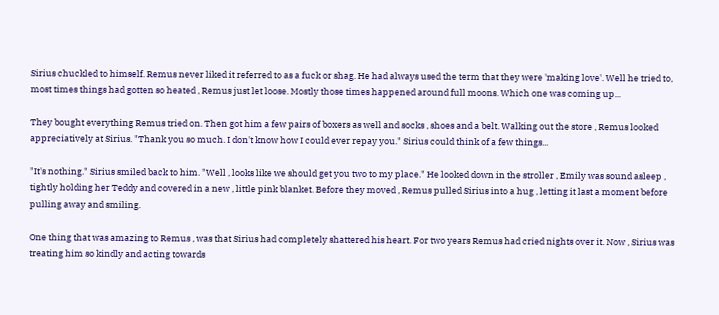Sirius chuckled to himself. Remus never liked it referred to as a fuck or shag. He had always used the term that they were 'making love'. Well he tried to, most times things had gotten so heated , Remus just let loose. Mostly those times happened around full moons. Which one was coming up...

They bought everything Remus tried on. Then got him a few pairs of boxers as well and socks , shoes and a belt. Walking out the store , Remus looked appreciatively at Sirius. "Thank you so much. I don't know how I could ever repay you." Sirius could think of a few things...

"It's nothing." Sirius smiled back to him. "Well , looks like we should get you two to my place." He looked down in the stroller , Emily was sound asleep , tightly holding her Teddy and covered in a new , little pink blanket. Before they moved , Remus pulled Sirius into a hug , letting it last a moment before pulling away and smiling.

One thing that was amazing to Remus , was that Sirius had completely shattered his heart. For two years Remus had cried nights over it. Now , Sirius was treating him so kindly and acting towards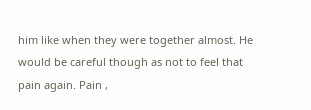him like when they were together almost. He would be careful though as not to feel that pain again. Pain ,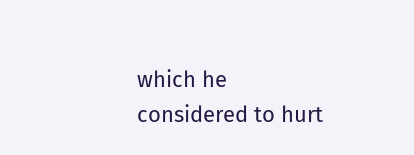which he considered to hurt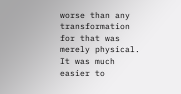worse than any transformation for that was merely physical. It was much easier to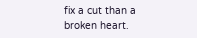fix a cut than a broken heart.